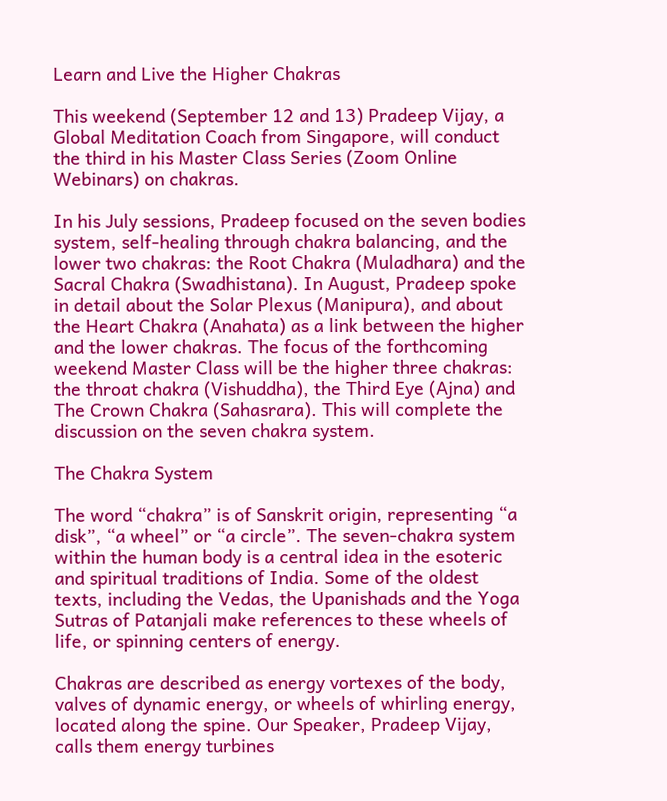Learn and Live the Higher Chakras

This weekend (September 12 and 13) Pradeep Vijay, a Global Meditation Coach from Singapore, will conduct the third in his Master Class Series (Zoom Online Webinars) on chakras.

In his July sessions, Pradeep focused on the seven bodies system, self-healing through chakra balancing, and the lower two chakras: the Root Chakra (Muladhara) and the Sacral Chakra (Swadhistana). In August, Pradeep spoke in detail about the Solar Plexus (Manipura), and about the Heart Chakra (Anahata) as a link between the higher and the lower chakras. The focus of the forthcoming weekend Master Class will be the higher three chakras: the throat chakra (Vishuddha), the Third Eye (Ajna) and The Crown Chakra (Sahasrara). This will complete the discussion on the seven chakra system.

The Chakra System

The word “chakra” is of Sanskrit origin, representing “a disk”, “a wheel” or “a circle”. The seven-chakra system within the human body is a central idea in the esoteric and spiritual traditions of India. Some of the oldest texts, including the Vedas, the Upanishads and the Yoga Sutras of Patanjali make references to these wheels of life, or spinning centers of energy.

Chakras are described as energy vortexes of the body, valves of dynamic energy, or wheels of whirling energy, located along the spine. Our Speaker, Pradeep Vijay, calls them energy turbines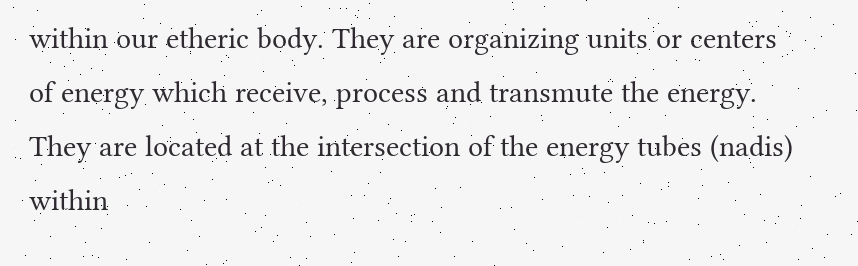within our etheric body. They are organizing units or centers of energy which receive, process and transmute the energy. They are located at the intersection of the energy tubes (nadis) within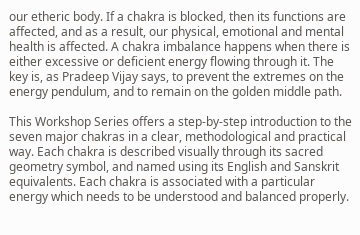our etheric body. If a chakra is blocked, then its functions are affected, and as a result, our physical, emotional and mental health is affected. A chakra imbalance happens when there is either excessive or deficient energy flowing through it. The key is, as Pradeep Vijay says, to prevent the extremes on the energy pendulum, and to remain on the golden middle path.

This Workshop Series offers a step-by-step introduction to the seven major chakras in a clear, methodological and practical way. Each chakra is described visually through its sacred geometry symbol, and named using its English and Sanskrit equivalents. Each chakra is associated with a particular energy which needs to be understood and balanced properly.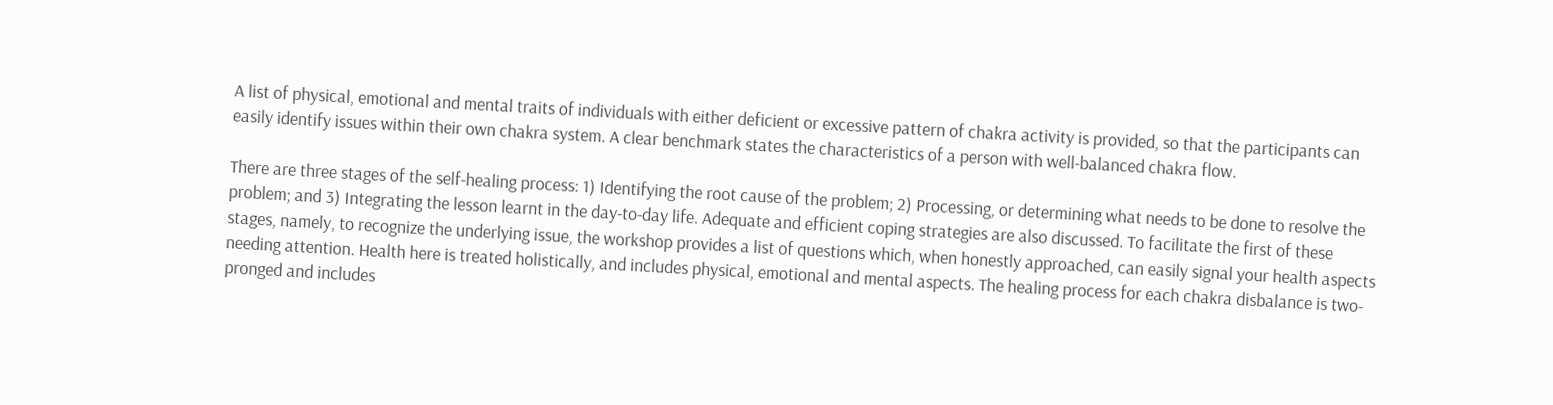A list of physical, emotional and mental traits of individuals with either deficient or excessive pattern of chakra activity is provided, so that the participants can easily identify issues within their own chakra system. A clear benchmark states the characteristics of a person with well-balanced chakra flow.

There are three stages of the self-healing process: 1) Identifying the root cause of the problem; 2) Processing, or determining what needs to be done to resolve the problem; and 3) Integrating the lesson learnt in the day-to-day life. Adequate and efficient coping strategies are also discussed. To facilitate the first of these stages, namely, to recognize the underlying issue, the workshop provides a list of questions which, when honestly approached, can easily signal your health aspects needing attention. Health here is treated holistically, and includes physical, emotional and mental aspects. The healing process for each chakra disbalance is two-pronged and includes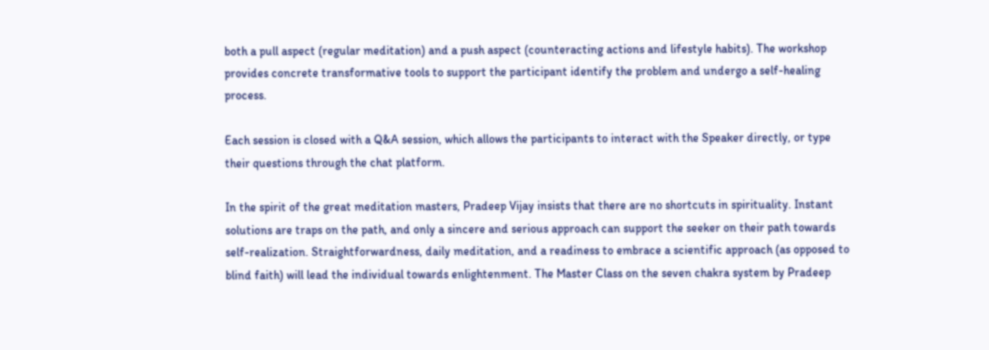both a pull aspect (regular meditation) and a push aspect (counteracting actions and lifestyle habits). The workshop provides concrete transformative tools to support the participant identify the problem and undergo a self-healing process.

Each session is closed with a Q&A session, which allows the participants to interact with the Speaker directly, or type their questions through the chat platform.

In the spirit of the great meditation masters, Pradeep Vijay insists that there are no shortcuts in spirituality. Instant solutions are traps on the path, and only a sincere and serious approach can support the seeker on their path towards self-realization. Straightforwardness, daily meditation, and a readiness to embrace a scientific approach (as opposed to blind faith) will lead the individual towards enlightenment. The Master Class on the seven chakra system by Pradeep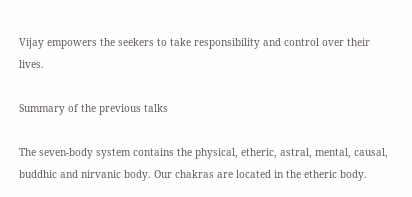Vijay empowers the seekers to take responsibility and control over their lives.

Summary of the previous talks

The seven-body system contains the physical, etheric, astral, mental, causal, buddhic and nirvanic body. Our chakras are located in the etheric body.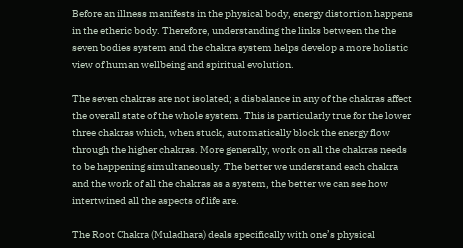Before an illness manifests in the physical body, energy distortion happens in the etheric body. Therefore, understanding the links between the the seven bodies system and the chakra system helps develop a more holistic view of human wellbeing and spiritual evolution.

The seven chakras are not isolated; a disbalance in any of the chakras affect the overall state of the whole system. This is particularly true for the lower three chakras which, when stuck, automatically block the energy flow through the higher chakras. More generally, work on all the chakras needs to be happening simultaneously. The better we understand each chakra and the work of all the chakras as a system, the better we can see how intertwined all the aspects of life are.

The Root Chakra (Muladhara) deals specifically with one’s physical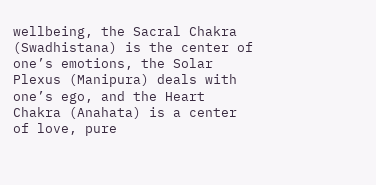wellbeing, the Sacral Chakra (Swadhistana) is the center of one’s emotions, the Solar Plexus (Manipura) deals with one’s ego, and the Heart Chakra (Anahata) is a center of love, pure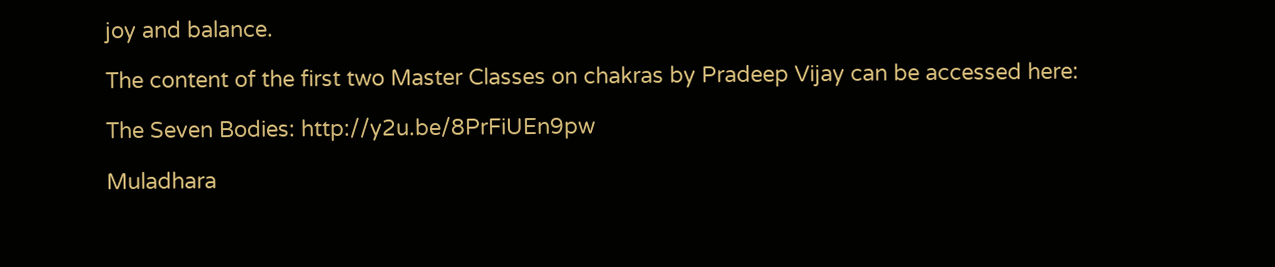joy and balance.

The content of the first two Master Classes on chakras by Pradeep Vijay can be accessed here:

The Seven Bodies: http://y2u.be/8PrFiUEn9pw

Muladhara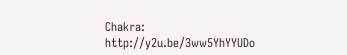Chakra: http://y2u.be/3ww5YhYYUDo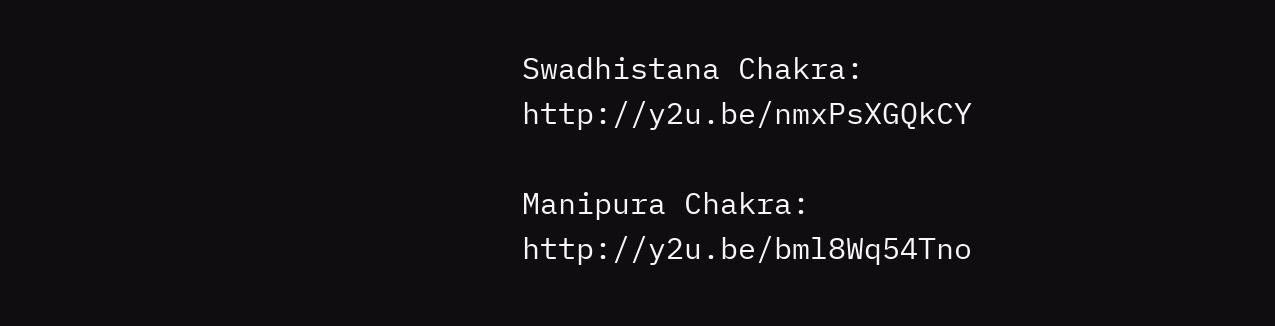Swadhistana Chakra: http://y2u.be/nmxPsXGQkCY

Manipura Chakra: http://y2u.be/bml8Wq54Tno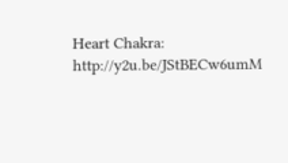Heart Chakra: http://y2u.be/JStBECw6umM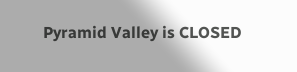Pyramid Valley is CLOSED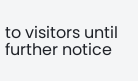to visitors until further notice